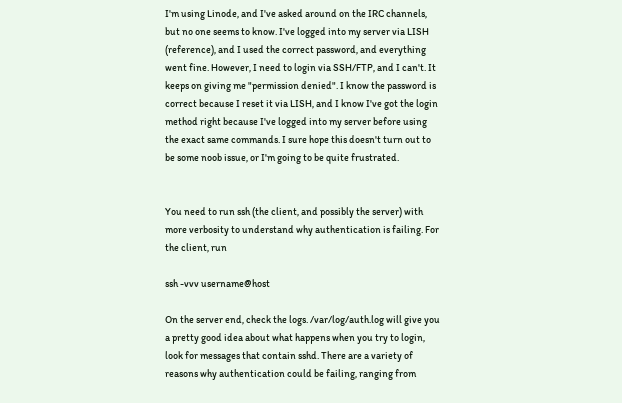I'm using Linode, and I've asked around on the IRC channels, but no one seems to know. I've logged into my server via LISH (reference), and I used the correct password, and everything went fine. However, I need to login via SSH/FTP, and I can't. It keeps on giving me "permission denied". I know the password is correct because I reset it via LISH, and I know I've got the login method right because I've logged into my server before using the exact same commands. I sure hope this doesn't turn out to be some noob issue, or I'm going to be quite frustrated.


You need to run ssh (the client, and possibly the server) with more verbosity to understand why authentication is failing. For the client, run

ssh -vvv username@host

On the server end, check the logs. /var/log/auth.log will give you a pretty good idea about what happens when you try to login, look for messages that contain sshd. There are a variety of reasons why authentication could be failing, ranging from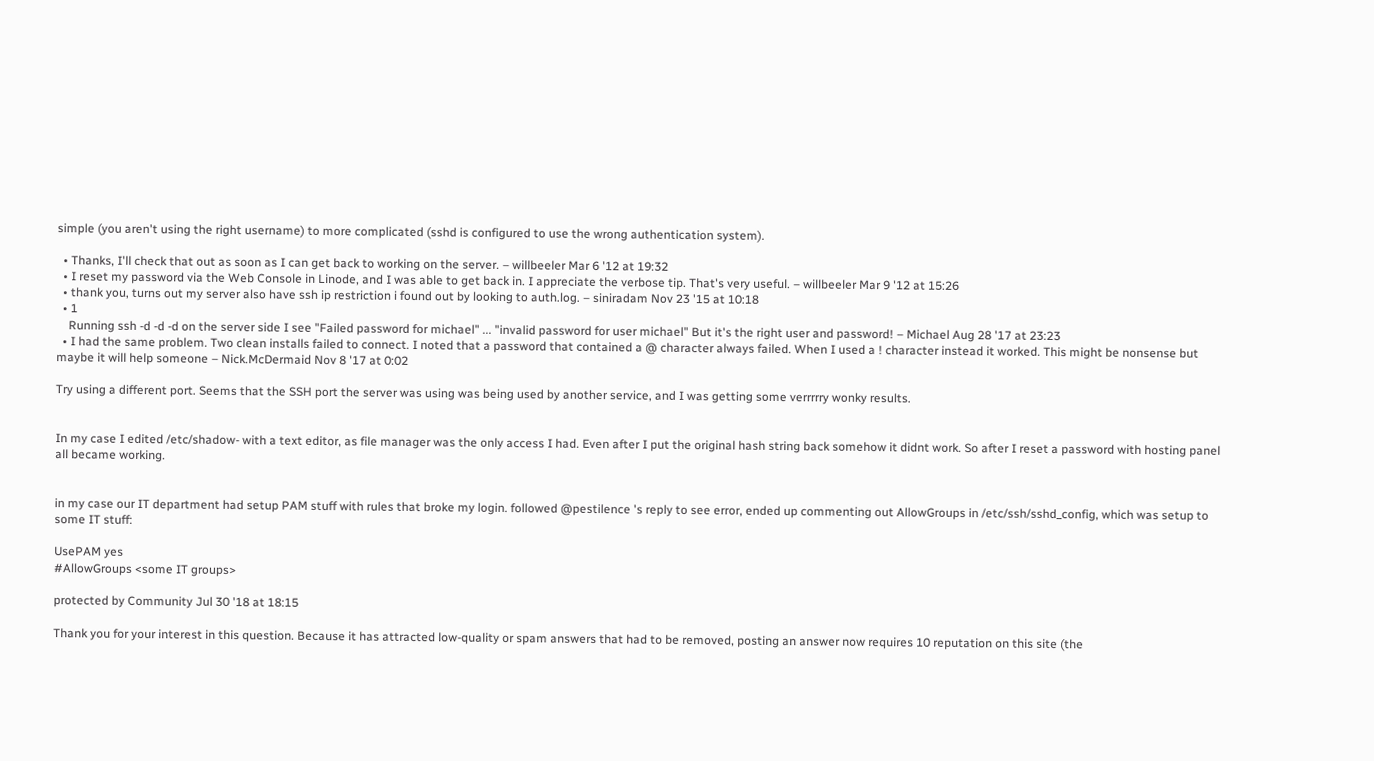simple (you aren't using the right username) to more complicated (sshd is configured to use the wrong authentication system).

  • Thanks, I'll check that out as soon as I can get back to working on the server. – willbeeler Mar 6 '12 at 19:32
  • I reset my password via the Web Console in Linode, and I was able to get back in. I appreciate the verbose tip. That's very useful. – willbeeler Mar 9 '12 at 15:26
  • thank you, turns out my server also have ssh ip restriction i found out by looking to auth.log. – siniradam Nov 23 '15 at 10:18
  • 1
    Running ssh -d -d -d on the server side I see "Failed password for michael" ... "invalid password for user michael" But it's the right user and password! – Michael Aug 28 '17 at 23:23
  • I had the same problem. Two clean installs failed to connect. I noted that a password that contained a @ character always failed. When I used a ! character instead it worked. This might be nonsense but maybe it will help someone – Nick.McDermaid Nov 8 '17 at 0:02

Try using a different port. Seems that the SSH port the server was using was being used by another service, and I was getting some verrrrry wonky results.


In my case I edited /etc/shadow- with a text editor, as file manager was the only access I had. Even after I put the original hash string back somehow it didnt work. So after I reset a password with hosting panel all became working.


in my case our IT department had setup PAM stuff with rules that broke my login. followed @pestilence 's reply to see error, ended up commenting out AllowGroups in /etc/ssh/sshd_config, which was setup to some IT stuff:

UsePAM yes
#AllowGroups <some IT groups>

protected by Community Jul 30 '18 at 18:15

Thank you for your interest in this question. Because it has attracted low-quality or spam answers that had to be removed, posting an answer now requires 10 reputation on this site (the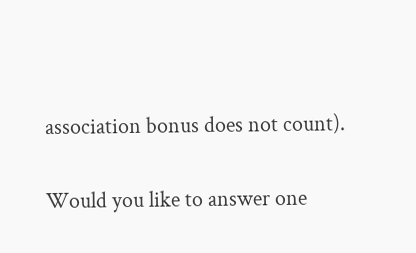association bonus does not count).

Would you like to answer one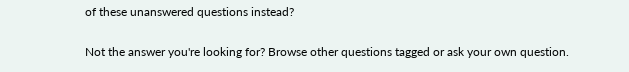of these unanswered questions instead?

Not the answer you're looking for? Browse other questions tagged or ask your own question.